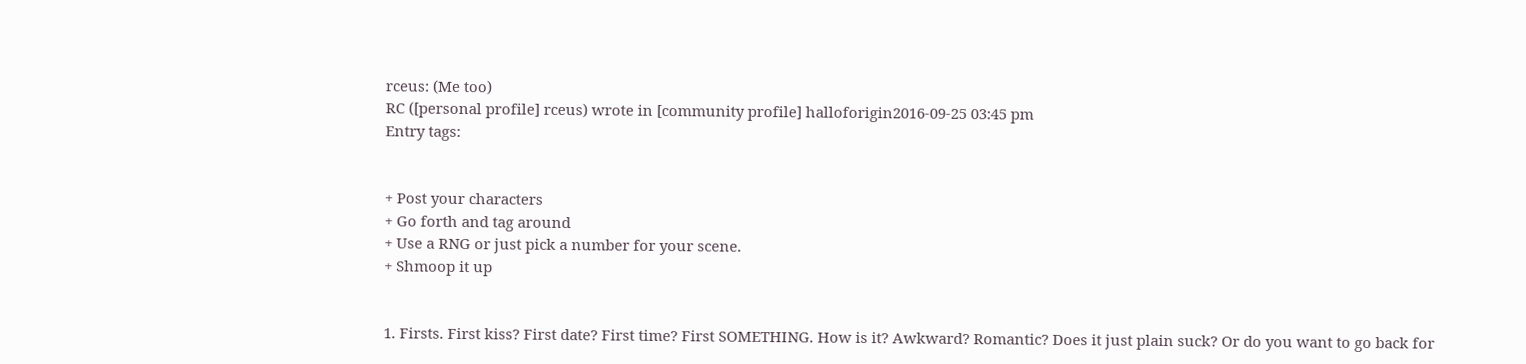rceus: (Me too)
RC ([personal profile] rceus) wrote in [community profile] halloforigin2016-09-25 03:45 pm
Entry tags:


+ Post your characters
+ Go forth and tag around
+ Use a RNG or just pick a number for your scene.
+ Shmoop it up


1. Firsts. First kiss? First date? First time? First SOMETHING. How is it? Awkward? Romantic? Does it just plain suck? Or do you want to go back for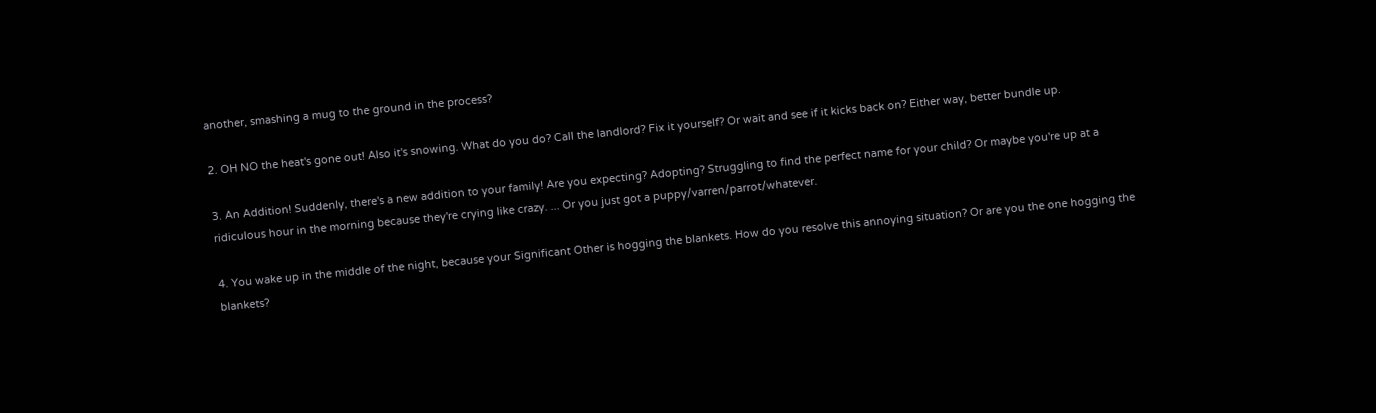another, smashing a mug to the ground in the process?

2. OH NO the heat's gone out! Also it's snowing. What do you do? Call the landlord? Fix it yourself? Or wait and see if it kicks back on? Either way, better bundle up.

3. An Addition! Suddenly, there's a new addition to your family! Are you expecting? Adopting? Struggling to find the perfect name for your child? Or maybe you're up at a ridiculous hour in the morning because they're crying like crazy. ... Or you just got a puppy/varren/parrot/whatever.

4. You wake up in the middle of the night, because your Significant Other is hogging the blankets. How do you resolve this annoying situation? Or are you the one hogging the blankets?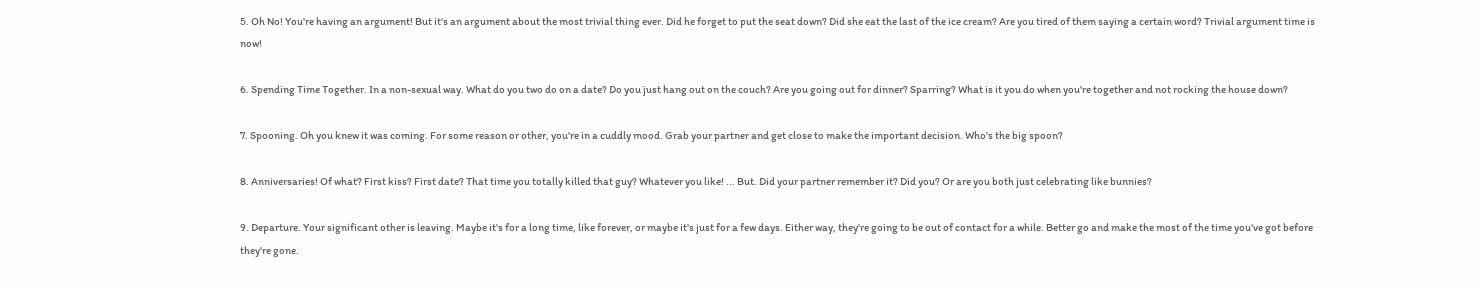5. Oh No! You're having an argument! But it's an argument about the most trivial thing ever. Did he forget to put the seat down? Did she eat the last of the ice cream? Are you tired of them saying a certain word? Trivial argument time is now!

6. Spending Time Together. In a non-sexual way. What do you two do on a date? Do you just hang out on the couch? Are you going out for dinner? Sparring? What is it you do when you're together and not rocking the house down?

7. Spooning. Oh you knew it was coming. For some reason or other, you're in a cuddly mood. Grab your partner and get close to make the important decision. Who's the big spoon?

8. Anniversaries! Of what? First kiss? First date? That time you totally killed that guy? Whatever you like! ... But. Did your partner remember it? Did you? Or are you both just celebrating like bunnies?

9. Departure. Your significant other is leaving. Maybe it's for a long time, like forever, or maybe it's just for a few days. Either way, they're going to be out of contact for a while. Better go and make the most of the time you've got before they're gone.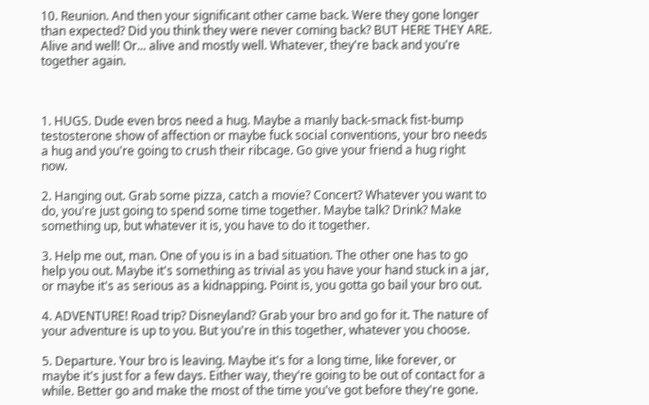10. Reunion. And then your significant other came back. Were they gone longer than expected? Did you think they were never coming back? BUT HERE THEY ARE. Alive and well! Or... alive and mostly well. Whatever, they're back and you're together again.



1. HUGS. Dude even bros need a hug. Maybe a manly back-smack fist-bump testosterone show of affection or maybe fuck social conventions, your bro needs a hug and you're going to crush their ribcage. Go give your friend a hug right now.

2. Hanging out. Grab some pizza, catch a movie? Concert? Whatever you want to do, you're just going to spend some time together. Maybe talk? Drink? Make something up, but whatever it is, you have to do it together.

3. Help me out, man. One of you is in a bad situation. The other one has to go help you out. Maybe it's something as trivial as you have your hand stuck in a jar, or maybe it's as serious as a kidnapping. Point is, you gotta go bail your bro out.

4. ADVENTURE! Road trip? Disneyland? Grab your bro and go for it. The nature of your adventure is up to you. But you're in this together, whatever you choose.

5. Departure. Your bro is leaving. Maybe it's for a long time, like forever, or maybe it's just for a few days. Either way, they're going to be out of contact for a while. Better go and make the most of the time you've got before they're gone.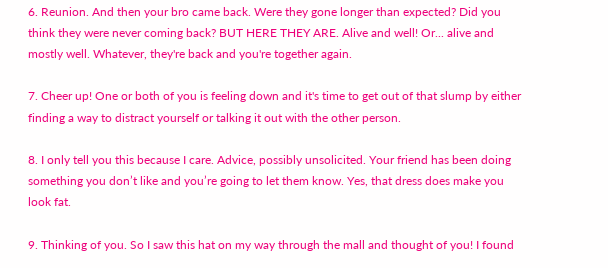6. Reunion. And then your bro came back. Were they gone longer than expected? Did you think they were never coming back? BUT HERE THEY ARE. Alive and well! Or... alive and mostly well. Whatever, they're back and you're together again.

7. Cheer up! One or both of you is feeling down and it's time to get out of that slump by either finding a way to distract yourself or talking it out with the other person.

8. I only tell you this because I care. Advice, possibly unsolicited. Your friend has been doing something you don’t like and you’re going to let them know. Yes, that dress does make you look fat.

9. Thinking of you. So I saw this hat on my way through the mall and thought of you! I found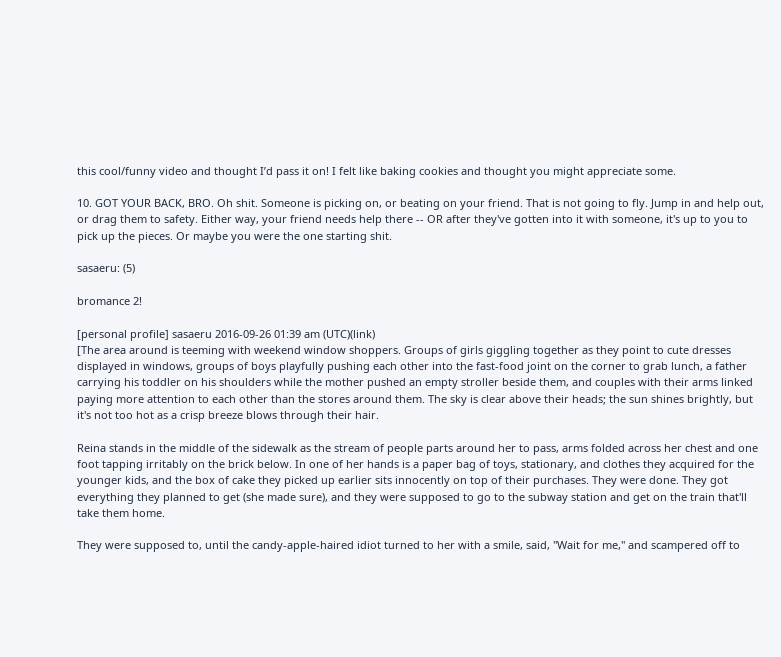this cool/funny video and thought I’d pass it on! I felt like baking cookies and thought you might appreciate some.

10. GOT YOUR BACK, BRO. Oh shit. Someone is picking on, or beating on your friend. That is not going to fly. Jump in and help out, or drag them to safety. Either way, your friend needs help there -- OR after they've gotten into it with someone, it's up to you to pick up the pieces. Or maybe you were the one starting shit.

sasaeru: (5)

bromance 2!

[personal profile] sasaeru 2016-09-26 01:39 am (UTC)(link)
[The area around is teeming with weekend window shoppers. Groups of girls giggling together as they point to cute dresses displayed in windows, groups of boys playfully pushing each other into the fast-food joint on the corner to grab lunch, a father carrying his toddler on his shoulders while the mother pushed an empty stroller beside them, and couples with their arms linked paying more attention to each other than the stores around them. The sky is clear above their heads; the sun shines brightly, but it's not too hot as a crisp breeze blows through their hair.

Reina stands in the middle of the sidewalk as the stream of people parts around her to pass, arms folded across her chest and one foot tapping irritably on the brick below. In one of her hands is a paper bag of toys, stationary, and clothes they acquired for the younger kids, and the box of cake they picked up earlier sits innocently on top of their purchases. They were done. They got everything they planned to get (she made sure), and they were supposed to go to the subway station and get on the train that'll take them home.

They were supposed to, until the candy-apple-haired idiot turned to her with a smile, said, "Wait for me," and scampered off to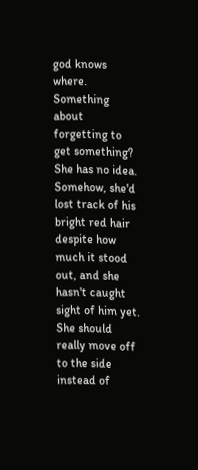god knows where. Something about forgetting to get something? She has no idea. Somehow, she'd lost track of his bright red hair despite how much it stood out, and she hasn't caught sight of him yet. She should really move off to the side instead of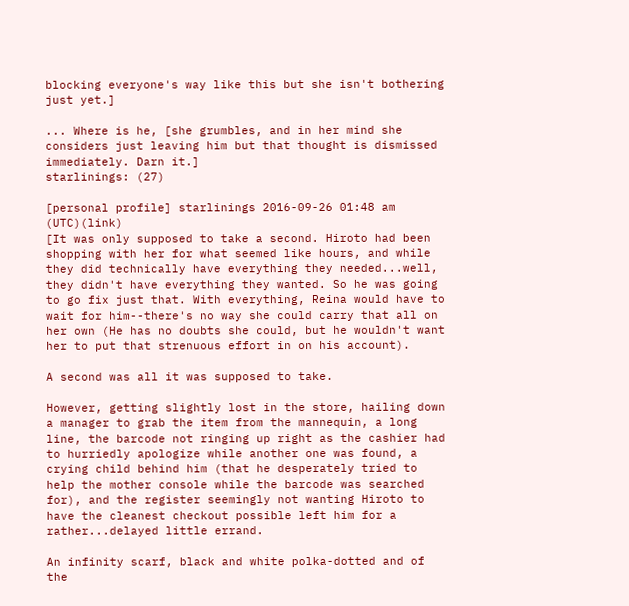blocking everyone's way like this but she isn't bothering just yet.]

... Where is he, [she grumbles, and in her mind she considers just leaving him but that thought is dismissed immediately. Darn it.]
starlinings: (27)

[personal profile] starlinings 2016-09-26 01:48 am (UTC)(link)
[It was only supposed to take a second. Hiroto had been shopping with her for what seemed like hours, and while they did technically have everything they needed...well, they didn't have everything they wanted. So he was going to go fix just that. With everything, Reina would have to wait for him--there's no way she could carry that all on her own (He has no doubts she could, but he wouldn't want her to put that strenuous effort in on his account).

A second was all it was supposed to take.

However, getting slightly lost in the store, hailing down a manager to grab the item from the mannequin, a long line, the barcode not ringing up right as the cashier had to hurriedly apologize while another one was found, a crying child behind him (that he desperately tried to help the mother console while the barcode was searched for), and the register seemingly not wanting Hiroto to have the cleanest checkout possible left him for a rather...delayed little errand.

An infinity scarf, black and white polka-dotted and of the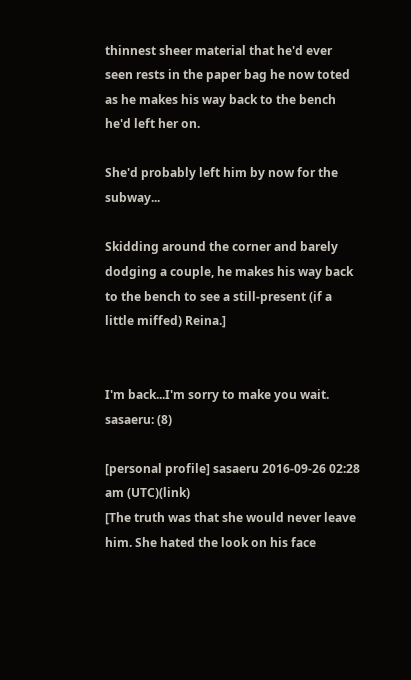thinnest sheer material that he'd ever seen rests in the paper bag he now toted as he makes his way back to the bench he'd left her on.

She'd probably left him by now for the subway...

Skidding around the corner and barely dodging a couple, he makes his way back to the bench to see a still-present (if a little miffed) Reina.]


I'm back...I'm sorry to make you wait.
sasaeru: (8)

[personal profile] sasaeru 2016-09-26 02:28 am (UTC)(link)
[The truth was that she would never leave him. She hated the look on his face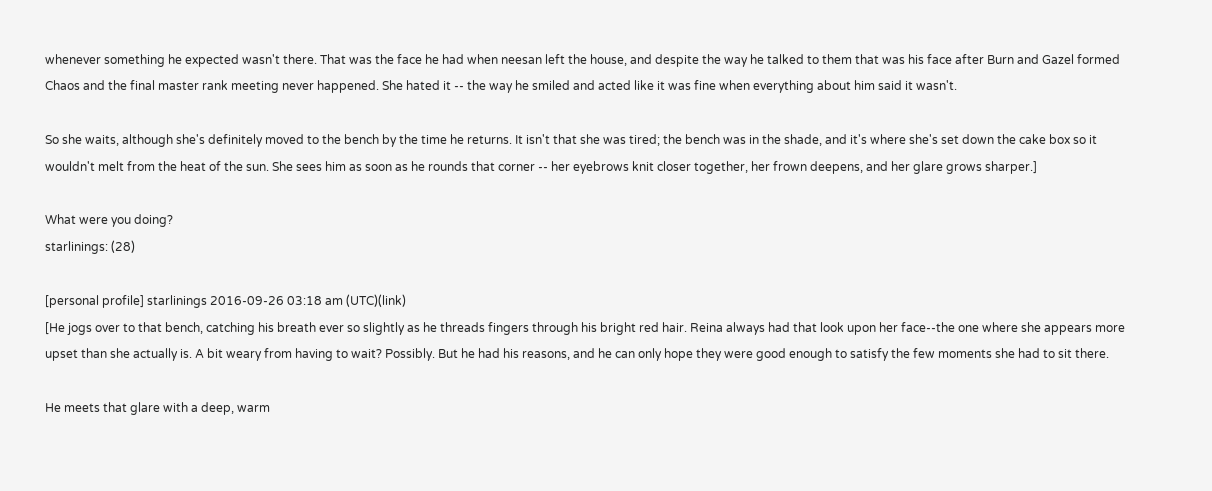whenever something he expected wasn't there. That was the face he had when neesan left the house, and despite the way he talked to them that was his face after Burn and Gazel formed Chaos and the final master rank meeting never happened. She hated it -- the way he smiled and acted like it was fine when everything about him said it wasn't.

So she waits, although she's definitely moved to the bench by the time he returns. It isn't that she was tired; the bench was in the shade, and it's where she's set down the cake box so it wouldn't melt from the heat of the sun. She sees him as soon as he rounds that corner -- her eyebrows knit closer together, her frown deepens, and her glare grows sharper.]

What were you doing?
starlinings: (28)

[personal profile] starlinings 2016-09-26 03:18 am (UTC)(link)
[He jogs over to that bench, catching his breath ever so slightly as he threads fingers through his bright red hair. Reina always had that look upon her face--the one where she appears more upset than she actually is. A bit weary from having to wait? Possibly. But he had his reasons, and he can only hope they were good enough to satisfy the few moments she had to sit there.

He meets that glare with a deep, warm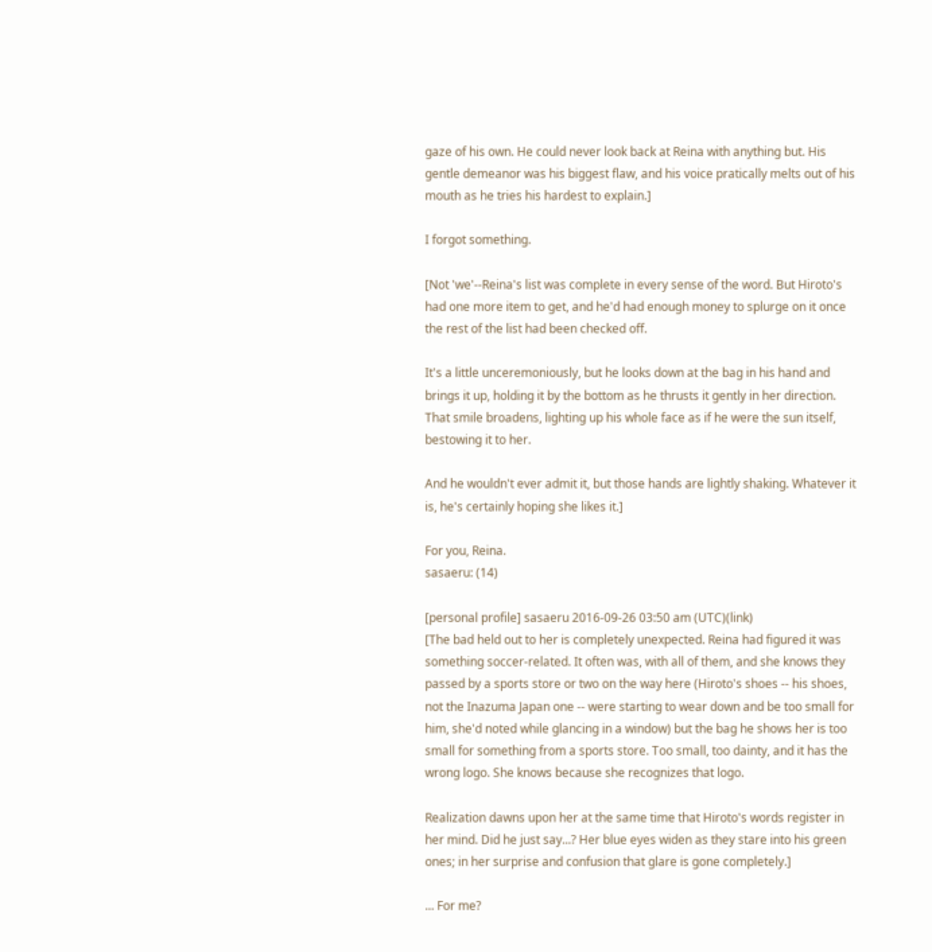gaze of his own. He could never look back at Reina with anything but. His gentle demeanor was his biggest flaw, and his voice pratically melts out of his mouth as he tries his hardest to explain.]

I forgot something.

[Not 'we'--Reina's list was complete in every sense of the word. But Hiroto's had one more item to get, and he'd had enough money to splurge on it once the rest of the list had been checked off.

It's a little unceremoniously, but he looks down at the bag in his hand and brings it up, holding it by the bottom as he thrusts it gently in her direction. That smile broadens, lighting up his whole face as if he were the sun itself, bestowing it to her.

And he wouldn't ever admit it, but those hands are lightly shaking. Whatever it is, he's certainly hoping she likes it.]

For you, Reina.
sasaeru: (14)

[personal profile] sasaeru 2016-09-26 03:50 am (UTC)(link)
[The bad held out to her is completely unexpected. Reina had figured it was something soccer-related. It often was, with all of them, and she knows they passed by a sports store or two on the way here (Hiroto's shoes -- his shoes, not the Inazuma Japan one -- were starting to wear down and be too small for him, she'd noted while glancing in a window) but the bag he shows her is too small for something from a sports store. Too small, too dainty, and it has the wrong logo. She knows because she recognizes that logo.

Realization dawns upon her at the same time that Hiroto's words register in her mind. Did he just say...? Her blue eyes widen as they stare into his green ones; in her surprise and confusion that glare is gone completely.]

... For me?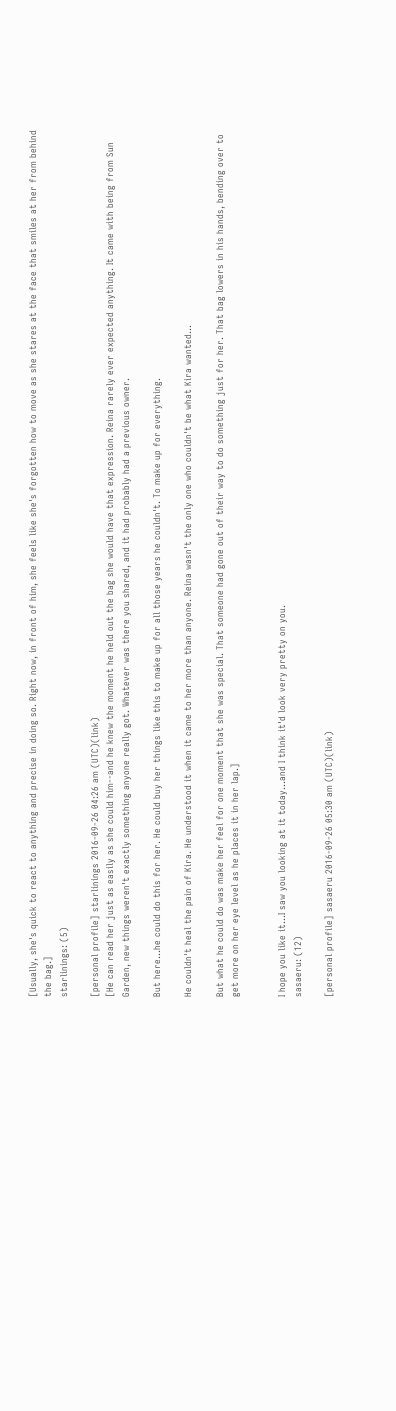[Usually, she's quick to react to anything and precise in doing so. Right now, in front of him, she feels like she's forgotten how to move as she stares at the face that smiles at her from behind the bag.]
starlinings: (5)

[personal profile] starlinings 2016-09-26 04:26 am (UTC)(link)
[He can read her just as easily as she could him--and he knew the moment he held out the bag she would have that expression. Reina rarely ever expected anything. It came with being from Sun Garden, new things weren't exactly something anyone really got. Whatever was there you shared, and it had probably had a previous owner.

But here...he could do this for her. He could buy her things like this to make up for all those years he couldn't. To make up for everything.

He couldn't heal the pain of Kira. He understood it when it came to her more than anyone. Reina wasn't the only one who couldn't be what Kira wanted...

But what he could do was make her feel for one moment that she was special. That someone had gone out of their way to do something just for her. That bag lowers in his hands, bending over to get more on her eye level as he places it in her lap.]


I hope you like it...I saw you looking at it today...and I think it'd look very pretty on you.
sasaeru: (12)

[personal profile] sasaeru 2016-09-26 05:30 am (UTC)(link)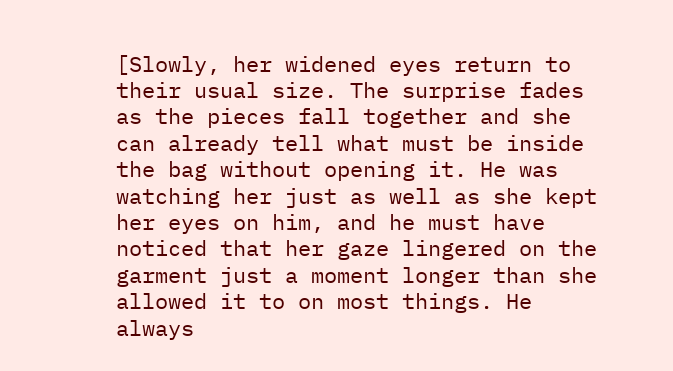[Slowly, her widened eyes return to their usual size. The surprise fades as the pieces fall together and she can already tell what must be inside the bag without opening it. He was watching her just as well as she kept her eyes on him, and he must have noticed that her gaze lingered on the garment just a moment longer than she allowed it to on most things. He always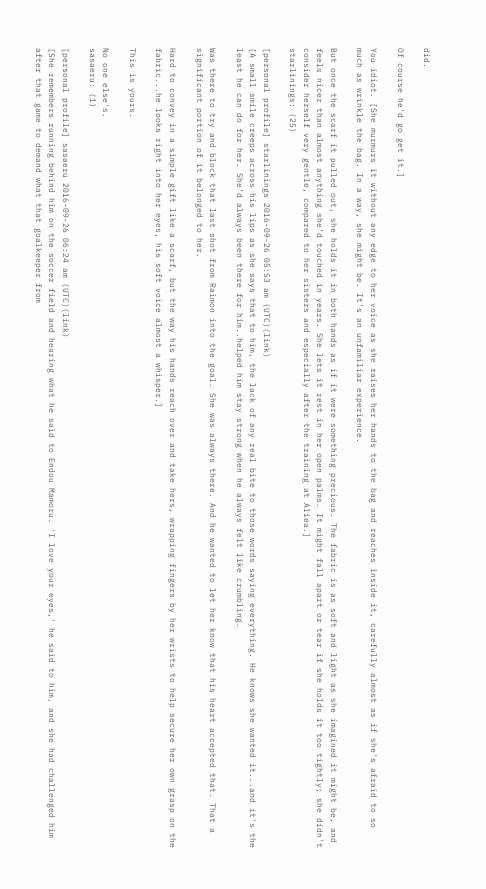did.

Of course he'd go get it.]

You idiot. [She murmurs it without any edge to her voice as she raises her hands to the bag and reaches inside it, carefully almost as if she's afraid to so much as wrinkle the bag. In a way, she might be. It's an unfamiliar experience.

But once the scarf it pulled out, she holds it in both hands as if it were something precious. The fabric is as soft and light as she imagined it might be, and feels nicer than almost anything she'd touched in years. She lets it rest in her open palms. It might fall apart or tear if she holds it too tightly; she didn't consider herself very gentle, compared to her sisters and especially after the training at Aliea.]
starlinings: (25)

[personal profile] starlinings 2016-09-26 05:53 am (UTC)(link)
[A small smile creeps across his lips as she says that to him, the lack of any real bite to those words saying everything. He knows she wanted it...and it's the least he can do for her. She'd always been there for him..helped him stay strong when he always felt like crumbling.

Was there to try and block that last shot from Raimon into the goal. She was always there. And he wanted to let her know that his heart accepted that. That a significant portion of it belonged to her.

Hard to convey in a simple gift like a scarf, but the way his hands reach over and take hers, wrapping fingers by her wrists to help secure her own grasp on the fabric...he looks right into her eyes, his soft voice almost a whisper.]

This is yours.

No one else's.
sasaeru: (1)

[personal profile] sasaeru 2016-09-26 06:24 am (UTC)(link)
[She remembers running behind him on the soccer field and hearing what he said to Endou Mamoru. 'I love your eyes,' he said to him, and she had challenged him after that game to demand what that goalkeeper from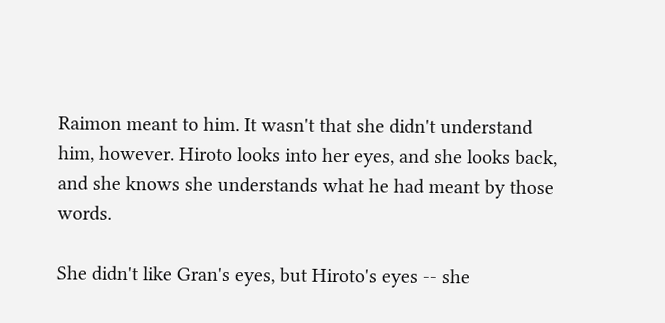Raimon meant to him. It wasn't that she didn't understand him, however. Hiroto looks into her eyes, and she looks back, and she knows she understands what he had meant by those words.

She didn't like Gran's eyes, but Hiroto's eyes -- she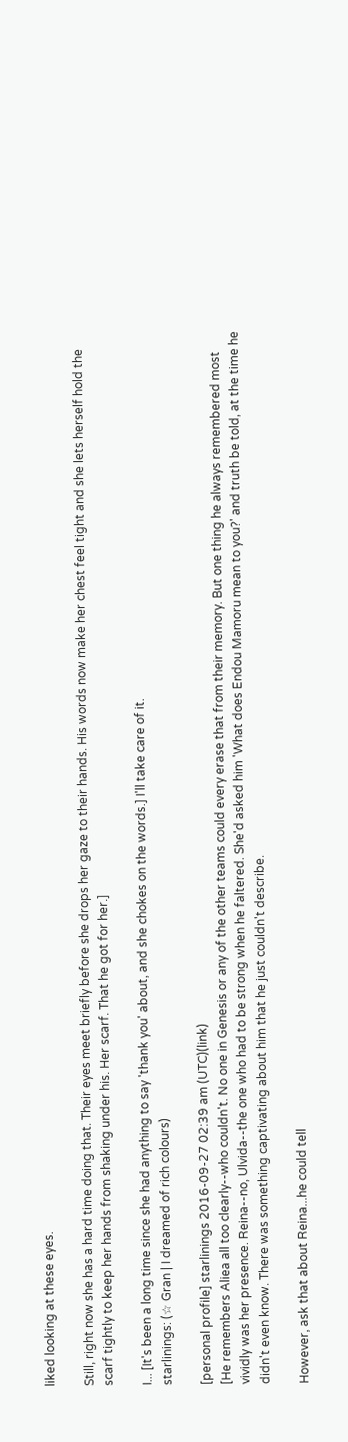liked looking at these eyes.

Still, right now she has a hard time doing that. Their eyes meet briefly before she drops her gaze to their hands. His words now make her chest feel tight and she lets herself hold the scarf tightly to keep her hands from shaking under his. Her scarf. That he got for her.]

I... [It's been a long time since she had anything to say 'thank you' about, and she chokes on the words.] I'll take care of it.
starlinings: (☆ Gran | I dreamed of rich colours)

[personal profile] starlinings 2016-09-27 02:39 am (UTC)(link)
[He remembers Aliea all too clearly--who couldn't. No one in Genesis or any of the other teams could every erase that from their memory. But one thing he always remembered most vividly was her presence. Reina--no, Ulvida--the one who had to be strong when he faltered. She'd asked him 'What does Endou Mamoru mean to you?' and truth be told, at the time he didn't even know. There was something captivating about him that he just couldn't describe.

However, ask that about Reina...he could tell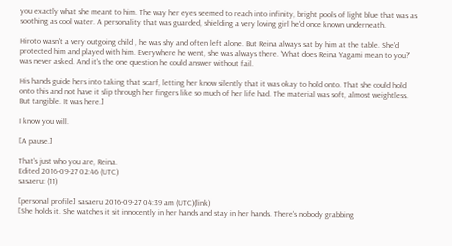you exactly what she meant to him. The way her eyes seemed to reach into infinity, bright pools of light blue that was as soothing as cool water. A personality that was guarded, shielding a very loving girl he'd once known underneath.

Hiroto wasn't a very outgoing child , he was shy and often left alone. But Reina always sat by him at the table. She'd protected him and played with him. Everywhere he went, she was always there. 'What does Reina Yagami mean to you?' was never asked. And it's the one question he could answer without fail.

His hands guide hers into taking that scarf, letting her know silently that it was okay to hold onto. That she could hold onto this and not have it slip through her fingers like so much of her life had. The material was soft, almost weightless. But tangible. It was here.]

I know you will.

[A pause.]

That's just who you are, Reina.
Edited 2016-09-27 02:46 (UTC)
sasaeru: (11)

[personal profile] sasaeru 2016-09-27 04:39 am (UTC)(link)
[She holds it. She watches it sit innocently in her hands and stay in her hands. There's nobody grabbing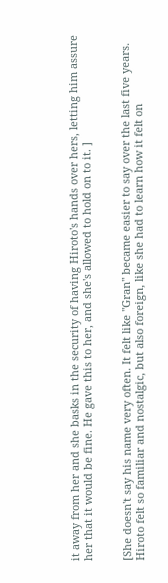it away from her and she basks in the security of having Hiroto's hands over hers, letting him assure her that it would be fine. He gave this to her, and she's allowed to hold on to it. ]


[She doesn't say his name very often. It felt like "Gran" became easier to say over the last five years. Hiroto felt so familiar and nostalgic, but also foreign, like she had to learn how it felt on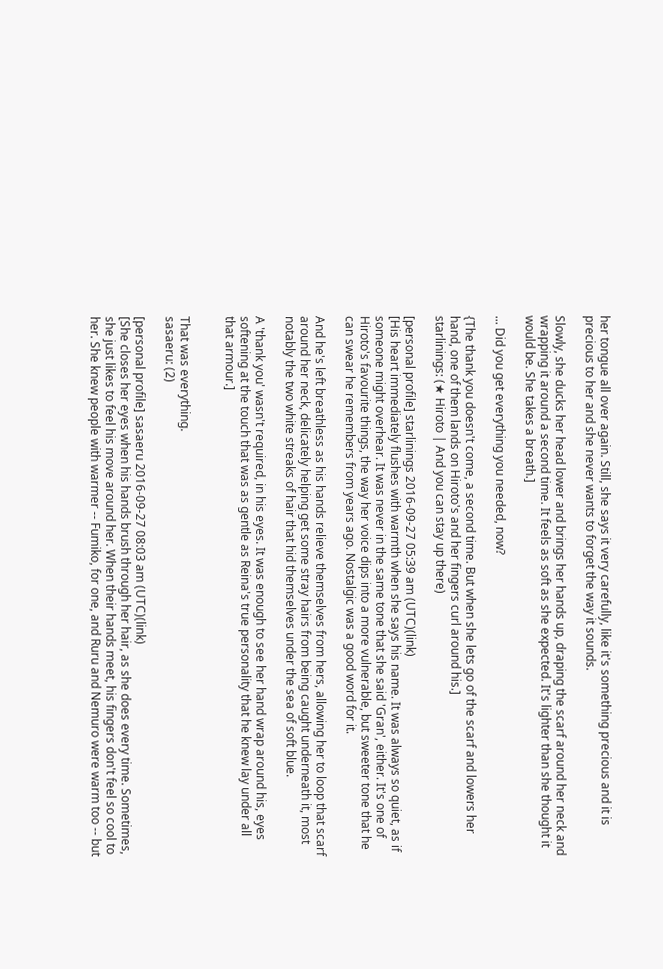her tongue all over again. Still, she says it very carefully, like it's something precious and it is precious to her and she never wants to forget the way it sounds.

Slowly, she ducks her head lower and brings her hands up, draping the scarf around her neck and wrapping it around a second time. It feels as soft as she expected. It's lighter than she thought it would be. She takes a breath.]

... Did you get everything you needed, now?

{The thank you doesn't come, a second time. But when she lets go of the scarf and lowers her hand, one of them lands on Hiroto's and her fingers curl around his.]
starlinings: (★ Hiroto | And you can stay up there)

[personal profile] starlinings 2016-09-27 05:39 am (UTC)(link)
[His heart immediately flushes with warmth when she says his name. It was always so quiet, as if someone might overhear. It was never in the same tone that she said 'Gran', either. It's one of Hiroto's favourite things, the way her voice dips into a more vulnerable, but sweeter tone that he can swear he remembers from years ago. Nostalgic was a good word for it.

And he's left breathless as his hands relieve themselves from hers, allowing her to loop that scarf around her neck, delicately helping get some stray hairs from being caught underneath it, most notably the two white streaks of hair that hid themselves under the sea of soft blue.

A 'thank you' wasn't required, in his eyes. It was enough to see her hand wrap around his, eyes softening at the touch that was as gentle as Reina's true personality that he knew lay under all that armour.]


That was everything.
sasaeru: (2)

[personal profile] sasaeru 2016-09-27 08:03 am (UTC)(link)
[She closes her eyes when his hands brush through her hair, as she does every time. Sometimes, she just likes to feel his move around her. When their hands meet, his fingers don't feel so cool to her. She knew people with warmer -- Fumiko, for one, and Ruru and Nemuro were warm too -- but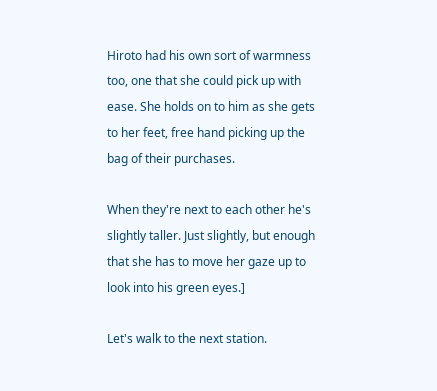Hiroto had his own sort of warmness too, one that she could pick up with ease. She holds on to him as she gets to her feet, free hand picking up the bag of their purchases.

When they're next to each other he's slightly taller. Just slightly, but enough that she has to move her gaze up to look into his green eyes.]

Let's walk to the next station.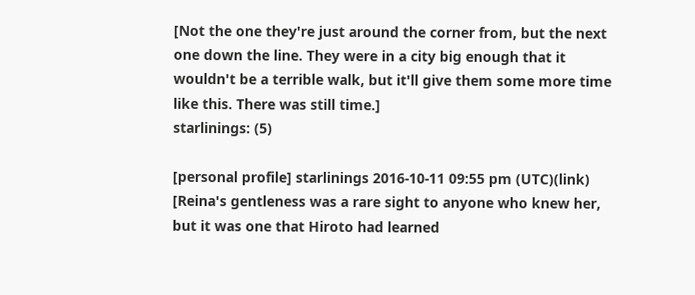[Not the one they're just around the corner from, but the next one down the line. They were in a city big enough that it wouldn't be a terrible walk, but it'll give them some more time like this. There was still time.]
starlinings: (5)

[personal profile] starlinings 2016-10-11 09:55 pm (UTC)(link)
[Reina's gentleness was a rare sight to anyone who knew her, but it was one that Hiroto had learned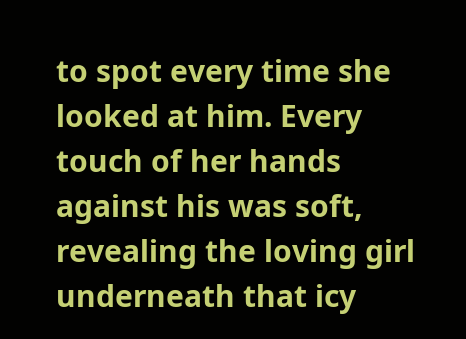to spot every time she looked at him. Every touch of her hands against his was soft, revealing the loving girl underneath that icy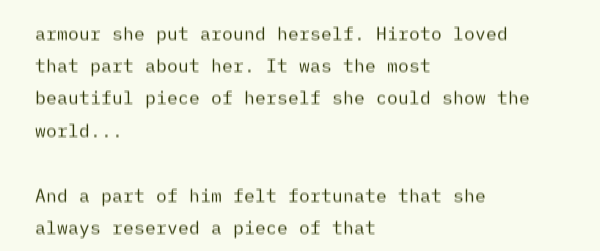armour she put around herself. Hiroto loved that part about her. It was the most beautiful piece of herself she could show the world...

And a part of him felt fortunate that she always reserved a piece of that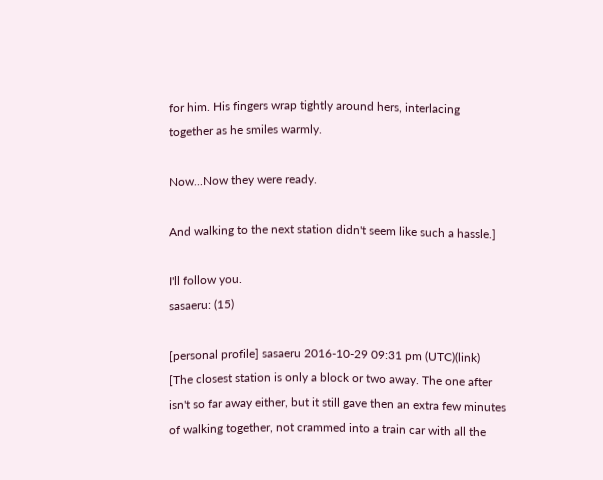for him. His fingers wrap tightly around hers, interlacing together as he smiles warmly.

Now...Now they were ready.

And walking to the next station didn't seem like such a hassle.]

I'll follow you.
sasaeru: (15)

[personal profile] sasaeru 2016-10-29 09:31 pm (UTC)(link)
[The closest station is only a block or two away. The one after isn't so far away either, but it still gave then an extra few minutes of walking together, not crammed into a train car with all the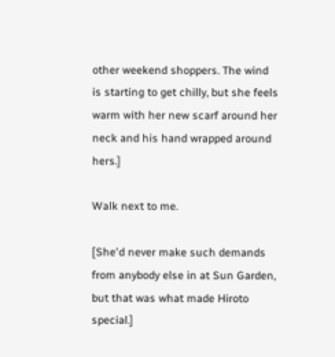other weekend shoppers. The wind is starting to get chilly, but she feels warm with her new scarf around her neck and his hand wrapped around hers.]

Walk next to me.

[She'd never make such demands from anybody else in at Sun Garden, but that was what made Hiroto special.]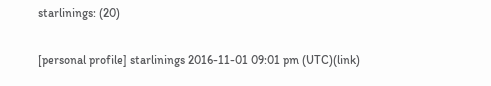starlinings: (20)

[personal profile] starlinings 2016-11-01 09:01 pm (UTC)(link)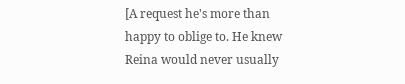[A request he's more than happy to oblige to. He knew Reina would never usually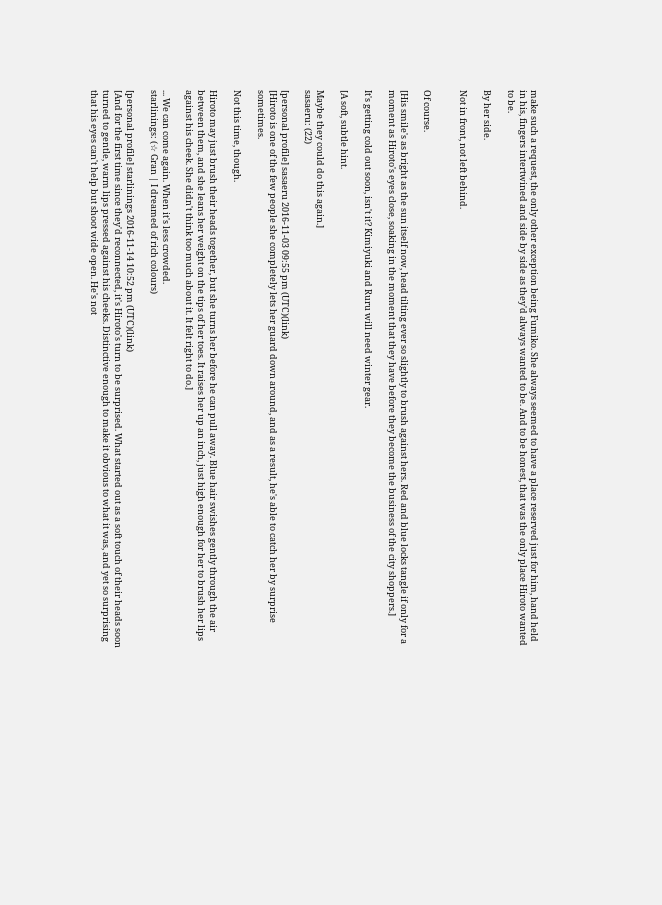make such a request, the only other exception being Fumiko. She always seemed to have a place reserved just for him, hand held in his, fingers intertwined and side by side as they'd always wanted to be. And to be honest, that was the only place Hiroto wanted to be.

By her side.

Not in front, not left behind.


Of course.

[His smile's as bright as the sun itself now, head tilting ever so slightly to brush against hers. Red and blue locks tangle if only for a moment as Hiroto's eyes close, soaking in the moment that they have before they become the business of the city shoppers.]

It's getting cold out soon, isn't it? Kimiyuki and Ruru will need winter gear.

[A soft, subtle hint.

Maybe they could do this again.]
sasaeru: (22)

[personal profile] sasaeru 2016-11-03 09:55 pm (UTC)(link)
[Hiroto is one of the few people she completely lets her guard down around, and as a result, he's able to catch her by surprise sometimes.

Not this time, though.

Hiroto may just brush their heads together, but she turns her before he can pull away. Blue hair swishes gently through the air between them, and she leans her weight on the tips of her toes. It raises her up an inch, just high enough for her to brush her lips against his cheek. She didn't think too much about it. It felt right to do.]

... We can come again. When it's less crowded.
starlinings: (☆ Gran | I dreamed of rich colours)

[personal profile] starlinings 2016-11-14 10:52 pm (UTC)(link)
[And for the first time since they'd reconnected, it's Hiroto's turn to be surprised. What started out as a soft touch of their heads soon turned to gentle, warm lips pressed against his cheeks. Distinctive enough to make it obvious to what it was, and yet so surprising that his eyes can't help but shoot wide open. He's not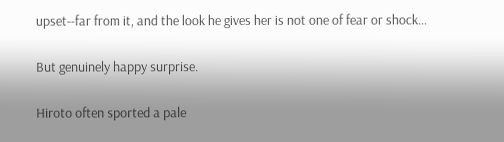upset--far from it, and the look he gives her is not one of fear or shock...

But genuinely happy surprise.

Hiroto often sported a pale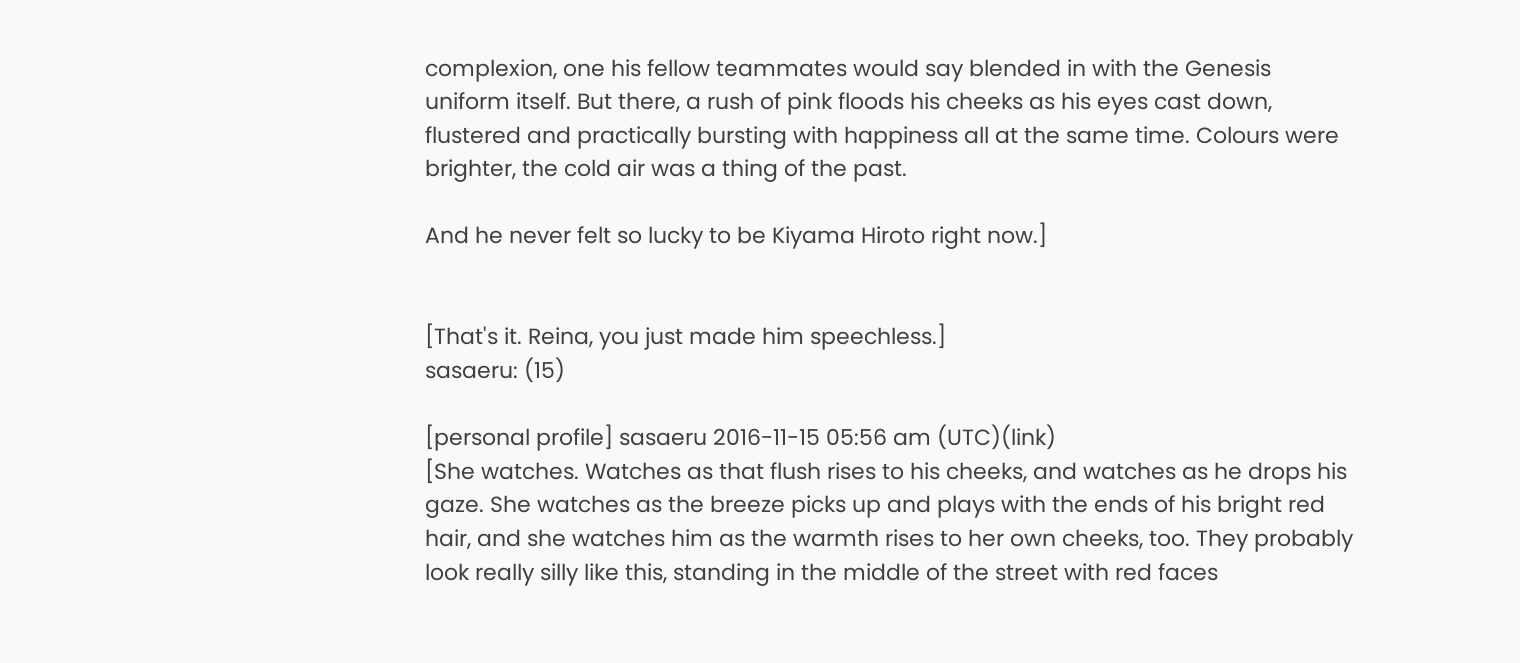complexion, one his fellow teammates would say blended in with the Genesis uniform itself. But there, a rush of pink floods his cheeks as his eyes cast down, flustered and practically bursting with happiness all at the same time. Colours were brighter, the cold air was a thing of the past.

And he never felt so lucky to be Kiyama Hiroto right now.]


[That's it. Reina, you just made him speechless.]
sasaeru: (15)

[personal profile] sasaeru 2016-11-15 05:56 am (UTC)(link)
[She watches. Watches as that flush rises to his cheeks, and watches as he drops his gaze. She watches as the breeze picks up and plays with the ends of his bright red hair, and she watches him as the warmth rises to her own cheeks, too. They probably look really silly like this, standing in the middle of the street with red faces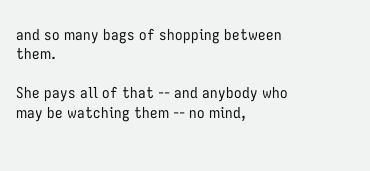and so many bags of shopping between them.

She pays all of that -- and anybody who may be watching them -- no mind,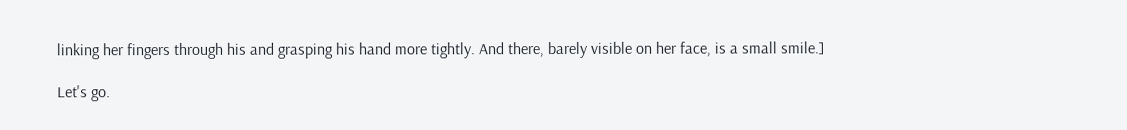linking her fingers through his and grasping his hand more tightly. And there, barely visible on her face, is a small smile.]

Let's go.